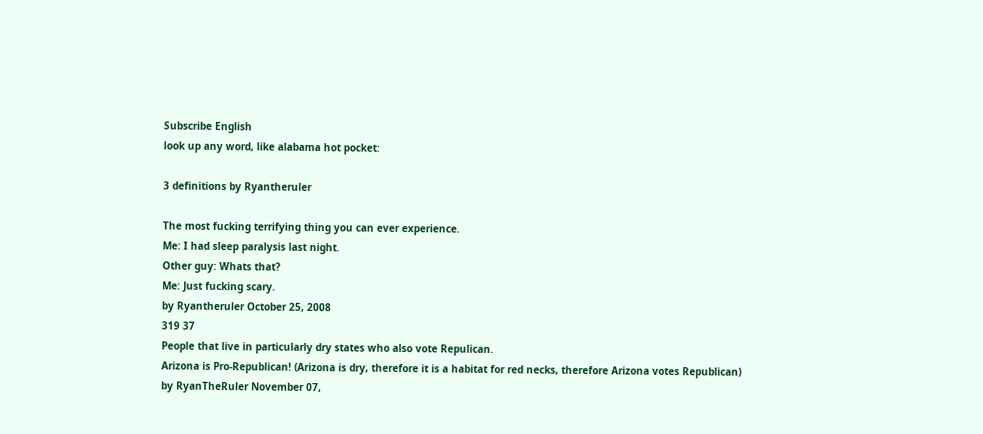Subscribe English
look up any word, like alabama hot pocket:

3 definitions by Ryantheruler

The most fucking terrifying thing you can ever experience.
Me: I had sleep paralysis last night.
Other guy: Whats that?
Me: Just fucking scary.
by Ryantheruler October 25, 2008
319 37
People that live in particularly dry states who also vote Repulican.
Arizona is Pro-Republican! (Arizona is dry, therefore it is a habitat for red necks, therefore Arizona votes Republican)
by RyanTheRuler November 07,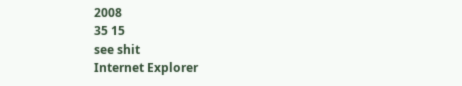2008
35 15
see shit
Internet Explorer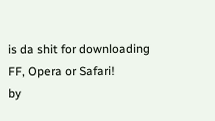is da shit for downloading FF, Opera or Safari!
by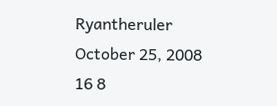Ryantheruler October 25, 2008
16 8